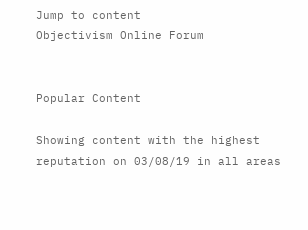Jump to content
Objectivism Online Forum


Popular Content

Showing content with the highest reputation on 03/08/19 in all areas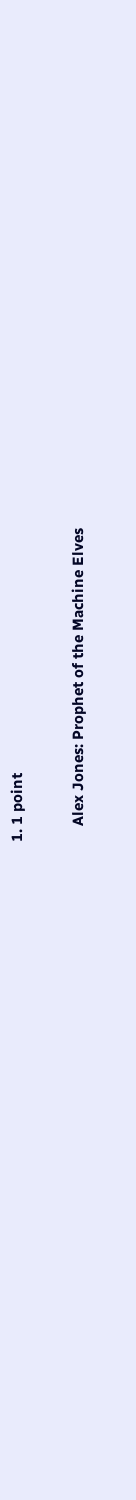1. 1 point

    Alex Jones: Prophet of the Machine Elves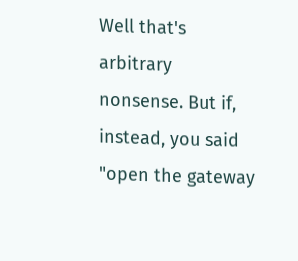Well that's arbitrary nonsense. But if, instead, you said "open the gateway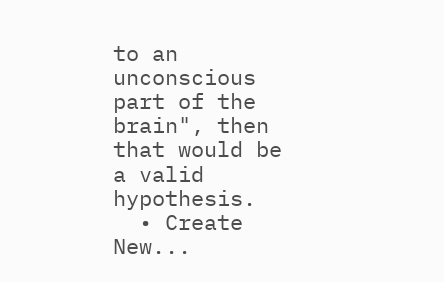to an unconscious part of the brain", then that would be a valid hypothesis.
  • Create New...